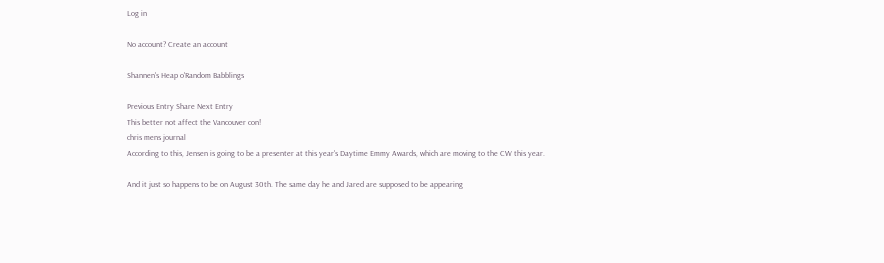Log in

No account? Create an account

Shannen's Heap o'Random Babblings

Previous Entry Share Next Entry
This better not affect the Vancouver con!
chris mens journal
According to this, Jensen is going to be a presenter at this year's Daytime Emmy Awards, which are moving to the CW this year.

And it just so happens to be on August 30th. The same day he and Jared are supposed to be appearing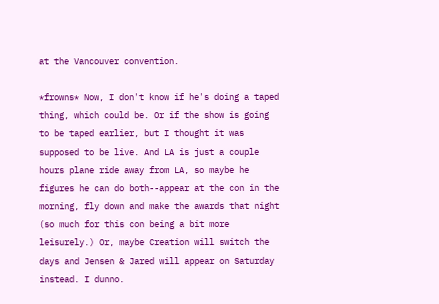at the Vancouver convention.

*frowns* Now, I don't know if he's doing a taped thing, which could be. Or if the show is going to be taped earlier, but I thought it was supposed to be live. And LA is just a couple hours plane ride away from LA, so maybe he figures he can do both--appear at the con in the morning, fly down and make the awards that night (so much for this con being a bit more leisurely.) Or, maybe Creation will switch the days and Jensen & Jared will appear on Saturday instead. I dunno.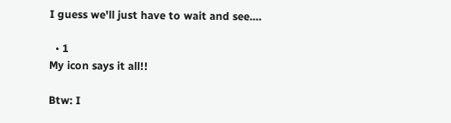I guess we'll just have to wait and see....

  • 1
My icon says it all!!

Btw: I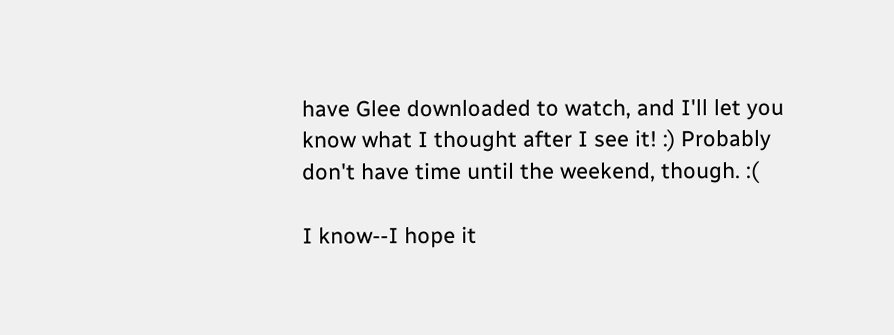have Glee downloaded to watch, and I'll let you know what I thought after I see it! :) Probably don't have time until the weekend, though. :(

I know--I hope it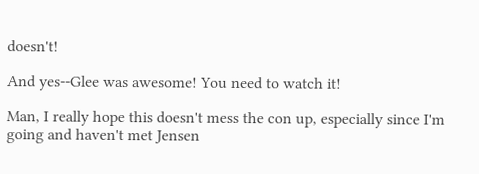doesn't!

And yes--Glee was awesome! You need to watch it!

Man, I really hope this doesn't mess the con up, especially since I'm going and haven't met Jensen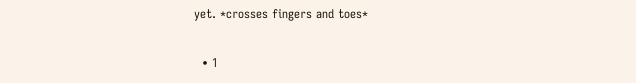yet. *crosses fingers and toes*

  • 1